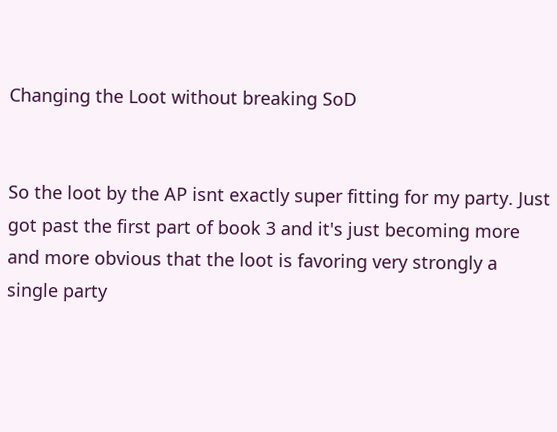Changing the Loot without breaking SoD


So the loot by the AP isnt exactly super fitting for my party. Just got past the first part of book 3 and it's just becoming more and more obvious that the loot is favoring very strongly a single party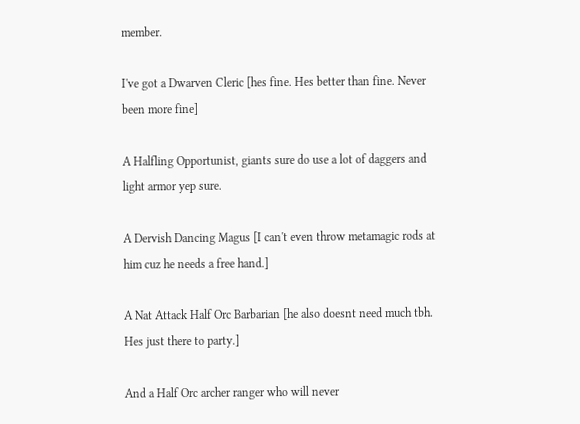member.

I've got a Dwarven Cleric [hes fine. Hes better than fine. Never been more fine]

A Halfling Opportunist, giants sure do use a lot of daggers and light armor yep sure.

A Dervish Dancing Magus [I can't even throw metamagic rods at him cuz he needs a free hand.]

A Nat Attack Half Orc Barbarian [he also doesnt need much tbh. Hes just there to party.]

And a Half Orc archer ranger who will never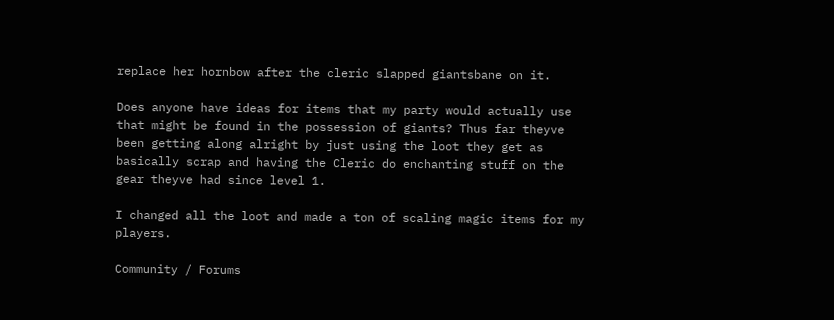replace her hornbow after the cleric slapped giantsbane on it.

Does anyone have ideas for items that my party would actually use that might be found in the possession of giants? Thus far theyve been getting along alright by just using the loot they get as basically scrap and having the Cleric do enchanting stuff on the gear theyve had since level 1.

I changed all the loot and made a ton of scaling magic items for my players.

Community / Forums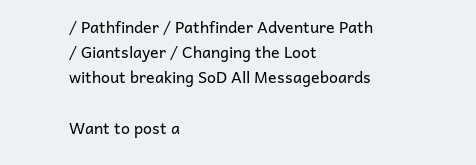/ Pathfinder / Pathfinder Adventure Path / Giantslayer / Changing the Loot without breaking SoD All Messageboards

Want to post a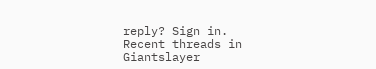reply? Sign in.
Recent threads in Giantslayer